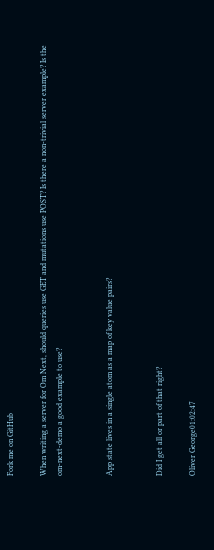Fork me on GitHub

When writing a server for Om Next, should queries use GET and mutations use POST? Is there a non-trivial server example? Is the om-next-demo a good example to use?


App state lives in a single atom as a map of key value pairs?


Did I get all or part of that right?

Oliver George01:02:47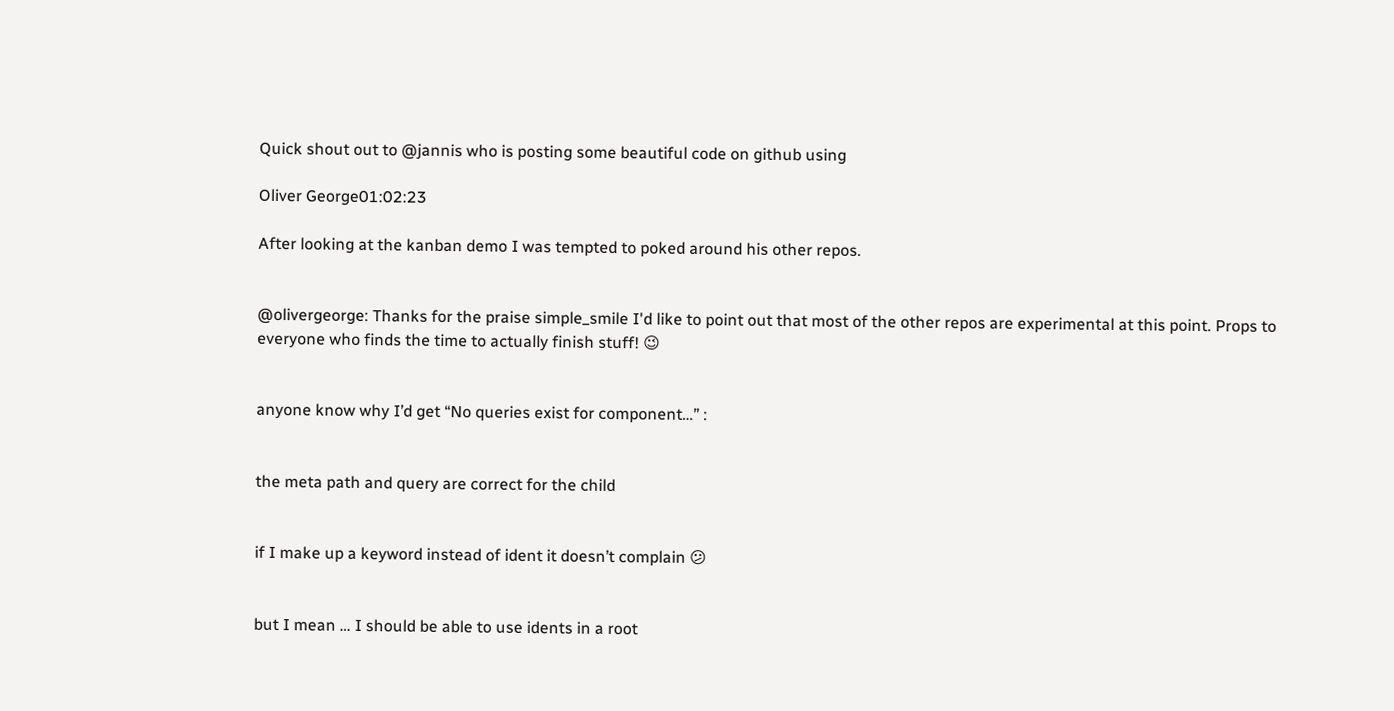Quick shout out to @jannis who is posting some beautiful code on github using

Oliver George01:02:23

After looking at the kanban demo I was tempted to poked around his other repos.


@olivergeorge: Thanks for the praise simple_smile I'd like to point out that most of the other repos are experimental at this point. Props to everyone who finds the time to actually finish stuff! 😉


anyone know why I’d get “No queries exist for component…” :


the meta path and query are correct for the child


if I make up a keyword instead of ident it doesn’t complain 😕


but I mean … I should be able to use idents in a root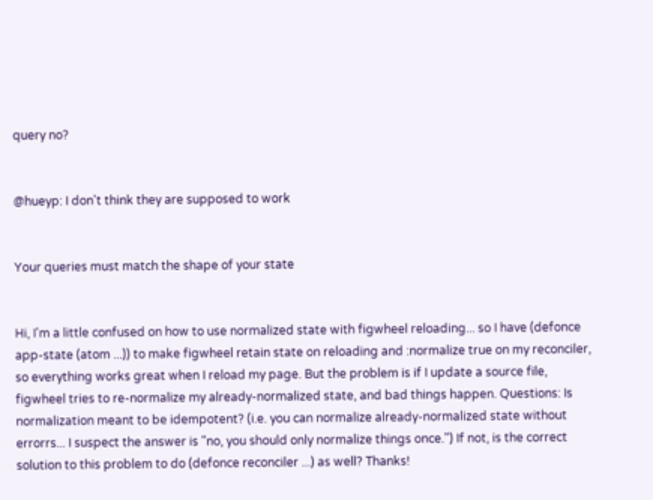query no?


@hueyp: I don't think they are supposed to work


Your queries must match the shape of your state


Hi, I'm a little confused on how to use normalized state with figwheel reloading... so I have (defonce app-state (atom ...)) to make figwheel retain state on reloading and :normalize true on my reconciler, so everything works great when I reload my page. But the problem is if I update a source file, figwheel tries to re-normalize my already-normalized state, and bad things happen. Questions: Is normalization meant to be idempotent? (i.e. you can normalize already-normalized state without errorrs... I suspect the answer is "no, you should only normalize things once.") If not, is the correct solution to this problem to do (defonce reconciler ...) as well? Thanks!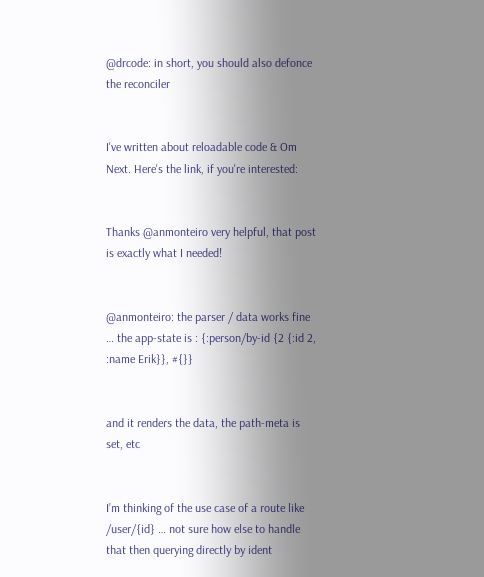@drcode: in short, you should also defonce the reconciler


I've written about reloadable code & Om Next. Here's the link, if you're interested:


Thanks @anmonteiro very helpful, that post is exactly what I needed!


@anmonteiro: the parser / data works fine … the app-state is : {:person/by-id {2 {:id 2, :name Erik}}, #{}}


and it renders the data, the path-meta is set, etc


I’m thinking of the use case of a route like /user/{id} … not sure how else to handle that then querying directly by ident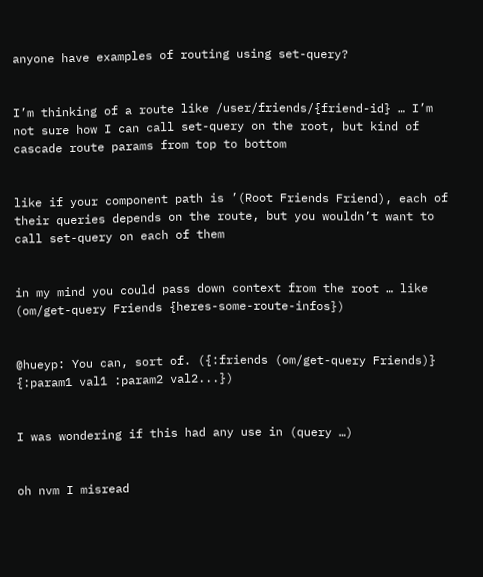anyone have examples of routing using set-query?


I’m thinking of a route like /user/friends/{friend-id} … I’m not sure how I can call set-query on the root, but kind of cascade route params from top to bottom


like if your component path is ’(Root Friends Friend), each of their queries depends on the route, but you wouldn’t want to call set-query on each of them


in my mind you could pass down context from the root … like (om/get-query Friends {heres-some-route-infos})


@hueyp: You can, sort of. ({:friends (om/get-query Friends)} {:param1 val1 :param2 val2...})


I was wondering if this had any use in (query …)


oh nvm I misread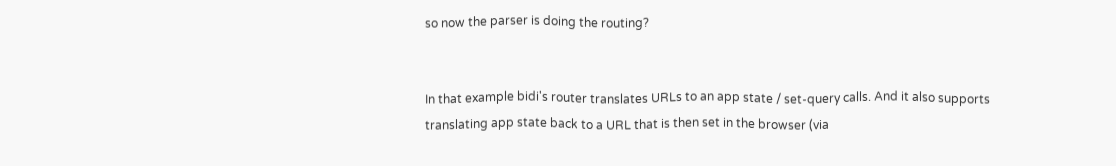so now the parser is doing the routing?


In that example bidi's router translates URLs to an app state / set-query calls. And it also supports translating app state back to a URL that is then set in the browser (via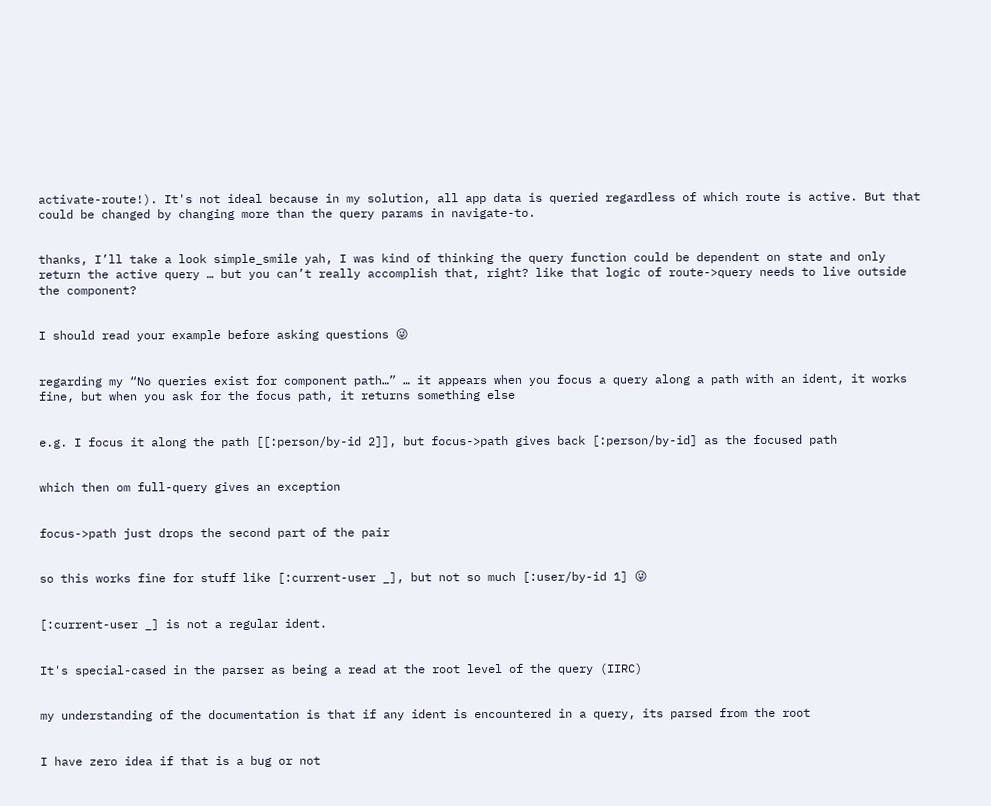activate-route!). It's not ideal because in my solution, all app data is queried regardless of which route is active. But that could be changed by changing more than the query params in navigate-to.


thanks, I’ll take a look simple_smile yah, I was kind of thinking the query function could be dependent on state and only return the active query … but you can’t really accomplish that, right? like that logic of route->query needs to live outside the component?


I should read your example before asking questions 😜


regarding my “No queries exist for component path…” … it appears when you focus a query along a path with an ident, it works fine, but when you ask for the focus path, it returns something else


e.g. I focus it along the path [[:person/by-id 2]], but focus->path gives back [:person/by-id] as the focused path


which then om full-query gives an exception


focus->path just drops the second part of the pair


so this works fine for stuff like [:current-user _], but not so much [:user/by-id 1] 😜


[:current-user _] is not a regular ident.


It's special-cased in the parser as being a read at the root level of the query (IIRC)


my understanding of the documentation is that if any ident is encountered in a query, its parsed from the root


I have zero idea if that is a bug or not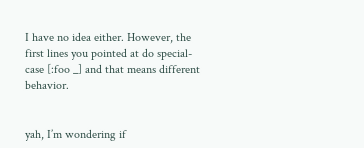I have no idea either. However, the first lines you pointed at do special-case [:foo _] and that means different behavior.


yah, I’m wondering if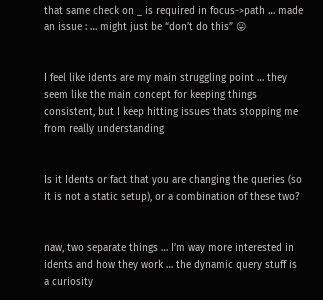that same check on _ is required in focus->path … made an issue : … might just be “don’t do this” 😛


I feel like idents are my main struggling point … they seem like the main concept for keeping things consistent, but I keep hitting issues thats stopping me from really understanding


Is it Idents or fact that you are changing the queries (so it is not a static setup), or a combination of these two?


naw, two separate things … I’m way more interested in idents and how they work … the dynamic query stuff is a curiosity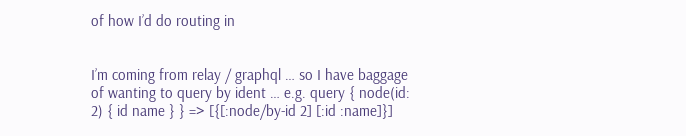of how I’d do routing in


I’m coming from relay / graphql … so I have baggage of wanting to query by ident … e.g. query { node(id: 2) { id name } } => [{[:node/by-id 2] [:id :name]}]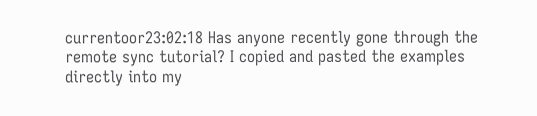currentoor23:02:18 Has anyone recently gone through the remote sync tutorial? I copied and pasted the examples directly into my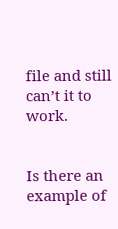file and still can’t it to work.


Is there an example of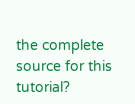the complete source for this tutorial?